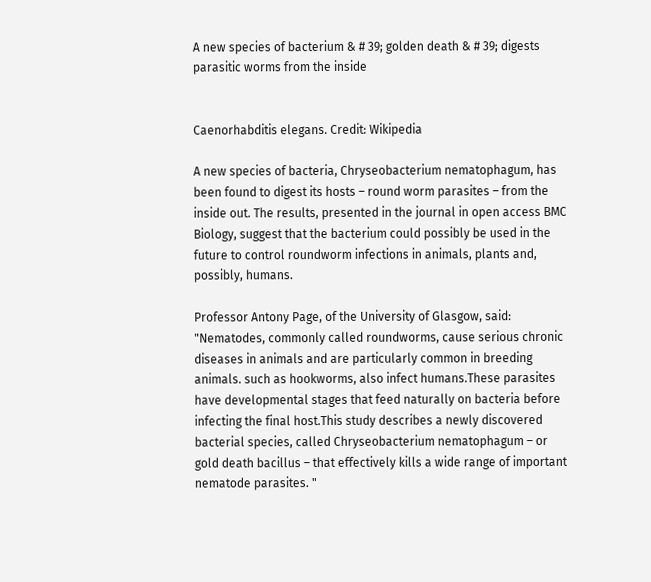A new species of bacterium & # 39; golden death & # 39; digests parasitic worms from the inside


Caenorhabditis elegans. Credit: Wikipedia

A new species of bacteria, Chryseobacterium nematophagum, has been found to digest its hosts – round worm parasites – from the inside out. The results, presented in the journal in open access BMC Biology, suggest that the bacterium could possibly be used in the future to control roundworm infections in animals, plants and, possibly, humans.

Professor Antony Page, of the University of Glasgow, said: "Nematodes, commonly called roundworms, cause serious chronic diseases in animals and are particularly common in breeding animals. such as hookworms, also infect humans.These parasites have developmental stages that feed naturally on bacteria before infecting the final host.This study describes a newly discovered bacterial species, called Chryseobacterium nematophagum – or gold death bacillus – that effectively kills a wide range of important nematode parasites. "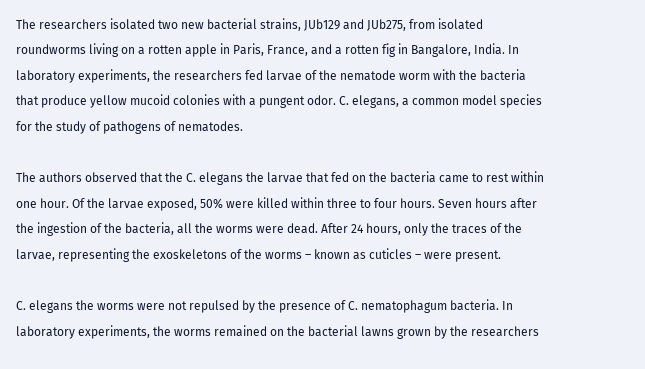The researchers isolated two new bacterial strains, JUb129 and JUb275, from isolated roundworms living on a rotten apple in Paris, France, and a rotten fig in Bangalore, India. In laboratory experiments, the researchers fed larvae of the nematode worm with the bacteria that produce yellow mucoid colonies with a pungent odor. C. elegans, a common model species for the study of pathogens of nematodes.

The authors observed that the C. elegans the larvae that fed on the bacteria came to rest within one hour. Of the larvae exposed, 50% were killed within three to four hours. Seven hours after the ingestion of the bacteria, all the worms were dead. After 24 hours, only the traces of the larvae, representing the exoskeletons of the worms – known as cuticles – were present.

C. elegans the worms were not repulsed by the presence of C. nematophagum bacteria. In laboratory experiments, the worms remained on the bacterial lawns grown by the researchers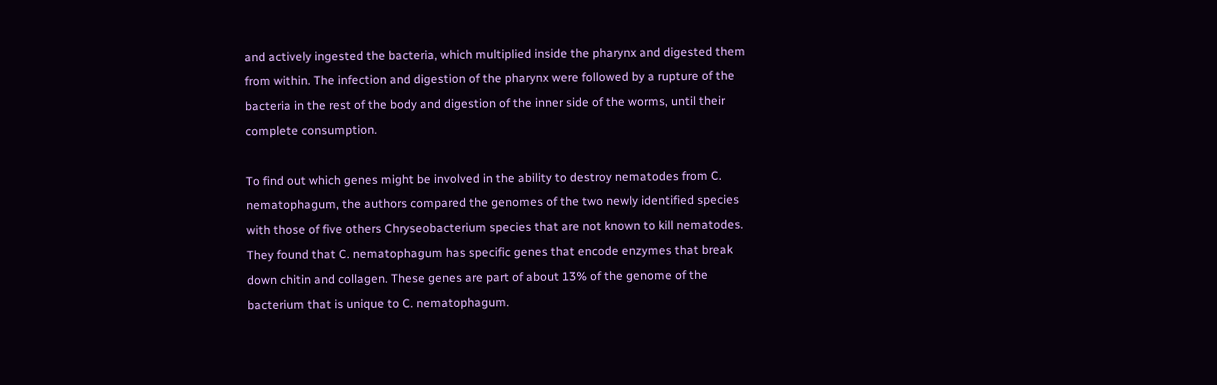and actively ingested the bacteria, which multiplied inside the pharynx and digested them from within. The infection and digestion of the pharynx were followed by a rupture of the bacteria in the rest of the body and digestion of the inner side of the worms, until their complete consumption.

To find out which genes might be involved in the ability to destroy nematodes from C. nematophagum, the authors compared the genomes of the two newly identified species with those of five others Chryseobacterium species that are not known to kill nematodes. They found that C. nematophagum has specific genes that encode enzymes that break down chitin and collagen. These genes are part of about 13% of the genome of the bacterium that is unique to C. nematophagum.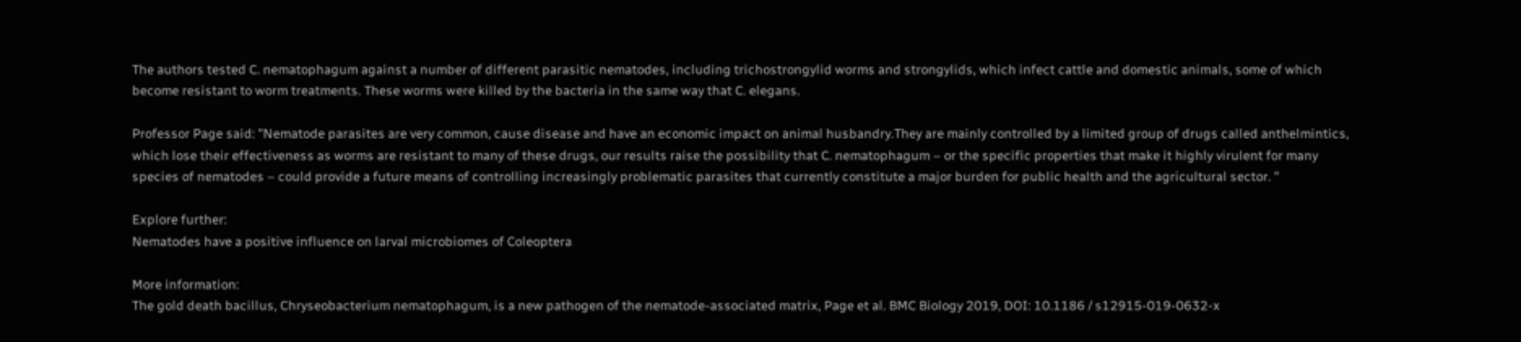The authors tested C. nematophagum against a number of different parasitic nematodes, including trichostrongylid worms and strongylids, which infect cattle and domestic animals, some of which become resistant to worm treatments. These worms were killed by the bacteria in the same way that C. elegans.

Professor Page said: "Nematode parasites are very common, cause disease and have an economic impact on animal husbandry.They are mainly controlled by a limited group of drugs called anthelmintics, which lose their effectiveness as worms are resistant to many of these drugs, our results raise the possibility that C. nematophagum – or the specific properties that make it highly virulent for many species of nematodes – could provide a future means of controlling increasingly problematic parasites that currently constitute a major burden for public health and the agricultural sector. "

Explore further:
Nematodes have a positive influence on larval microbiomes of Coleoptera

More information:
The gold death bacillus, Chryseobacterium nematophagum, is a new pathogen of the nematode-associated matrix, Page et al. BMC Biology 2019, DOI: 10.1186 / s12915-019-0632-x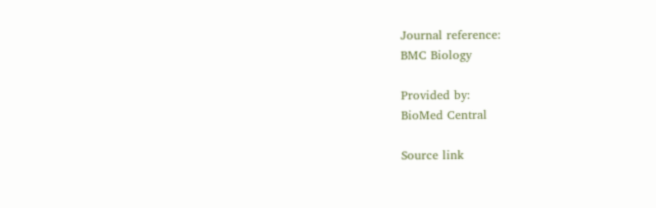Journal reference:
BMC Biology

Provided by:
BioMed Central

Source link